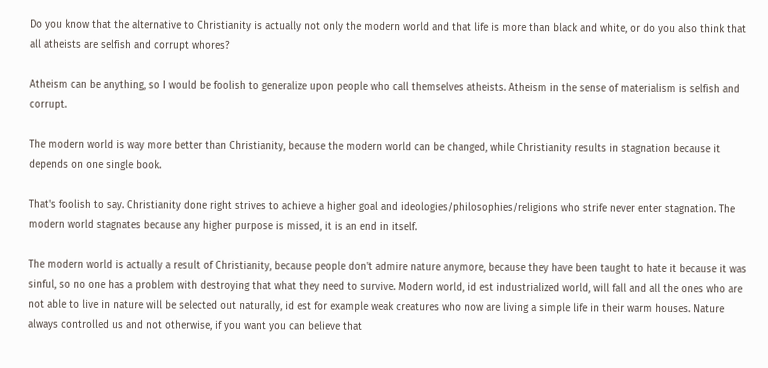Do you know that the alternative to Christianity is actually not only the modern world and that life is more than black and white, or do you also think that all atheists are selfish and corrupt whores?

Atheism can be anything, so I would be foolish to generalize upon people who call themselves atheists. Atheism in the sense of materialism is selfish and corrupt.

The modern world is way more better than Christianity, because the modern world can be changed, while Christianity results in stagnation because it depends on one single book.

That's foolish to say. Christianity done right strives to achieve a higher goal and ideologies/philosophies/religions who strife never enter stagnation. The modern world stagnates because any higher purpose is missed, it is an end in itself.

The modern world is actually a result of Christianity, because people don't admire nature anymore, because they have been taught to hate it because it was sinful, so no one has a problem with destroying that what they need to survive. Modern world, id est industrialized world, will fall and all the ones who are not able to live in nature will be selected out naturally, id est for example weak creatures who now are living a simple life in their warm houses. Nature always controlled us and not otherwise, if you want you can believe that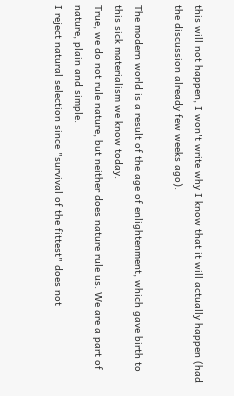this will not happen, I won't write why I know that it will actually happen (had the discussion already few weeks ago).

The modern world is a result of the age of enlightenment, which gave birth to this sick materialism we know today.
True, we do not rule nature, but neither does nature rule us. We are a part of nature, plain and simple.
I reject natural selection since "survival of the fittest" does not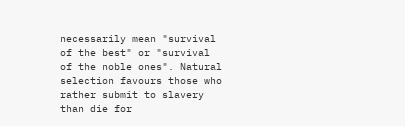necessarily mean "survival of the best" or "survival of the noble ones". Natural selection favours those who rather submit to slavery than die for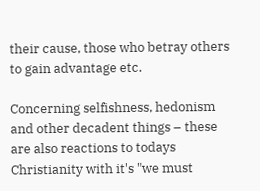their cause, those who betray others to gain advantage etc.

Concerning selfishness, hedonism and other decadent things – these are also reactions to todays Christianity with it's "we must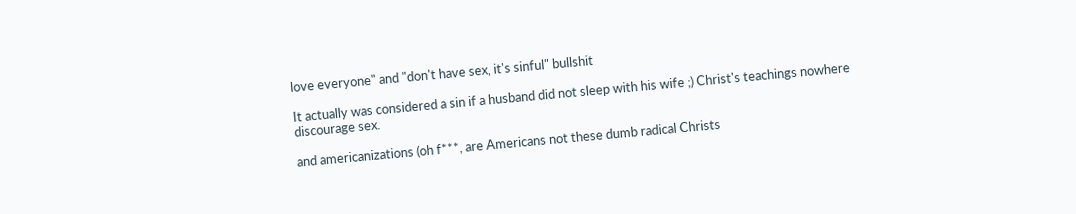love everyone" and "don't have sex, it's sinful" bullshit

It actually was considered a sin if a husband did not sleep with his wife ;) Christ's teachings nowhere discourage sex.

and americanizations (oh f***, are Americans not these dumb radical Christs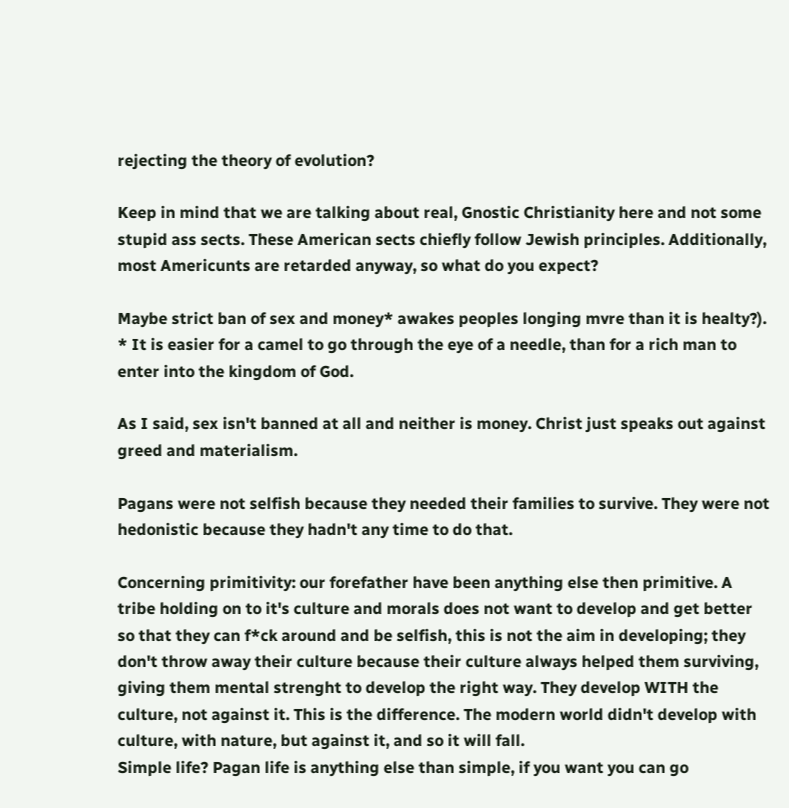rejecting the theory of evolution?

Keep in mind that we are talking about real, Gnostic Christianity here and not some stupid ass sects. These American sects chiefly follow Jewish principles. Additionally, most Americunts are retarded anyway, so what do you expect?

Maybe strict ban of sex and money* awakes peoples longing mvre than it is healty?). * It is easier for a camel to go through the eye of a needle, than for a rich man to enter into the kingdom of God.

As I said, sex isn't banned at all and neither is money. Christ just speaks out against greed and materialism.

Pagans were not selfish because they needed their families to survive. They were not hedonistic because they hadn't any time to do that.

Concerning primitivity: our forefather have been anything else then primitive. A tribe holding on to it's culture and morals does not want to develop and get better so that they can f*ck around and be selfish, this is not the aim in developing; they don't throw away their culture because their culture always helped them surviving, giving them mental strenght to develop the right way. They develop WITH the culture, not against it. This is the difference. The modern world didn't develop with culture, with nature, but against it, and so it will fall.
Simple life? Pagan life is anything else than simple, if you want you can go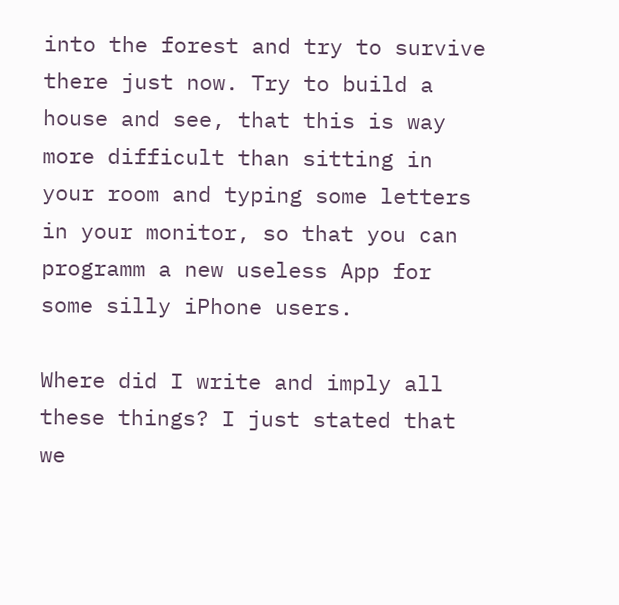into the forest and try to survive there just now. Try to build a house and see, that this is way more difficult than sitting in your room and typing some letters in your monitor, so that you can programm a new useless App for some silly iPhone users.

Where did I write and imply all these things? I just stated that we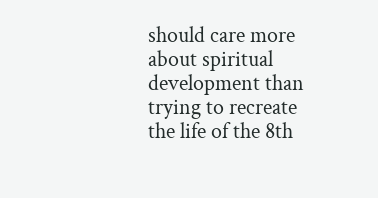should care more about spiritual development than trying to recreate the life of the 8th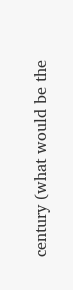century (what would be the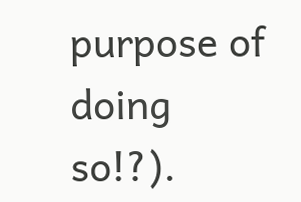purpose of doing so!?).